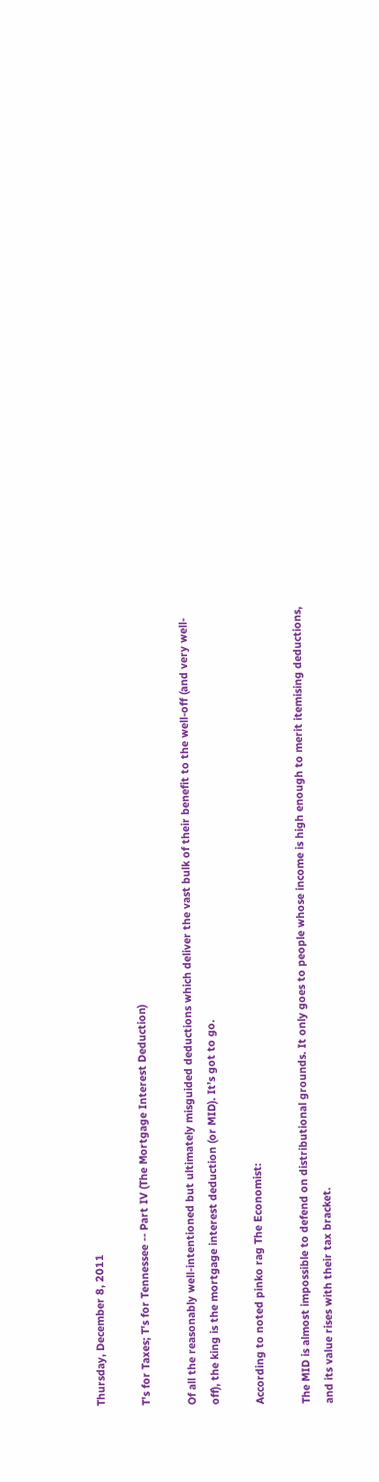Thursday, December 8, 2011

T's for Taxes; T's for Tennessee -- Part IV (The Mortgage Interest Deduction)

Of all the reasonably well-intentioned but ultimately misguided deductions which deliver the vast bulk of their benefit to the well-off (and very well-off), the king is the mortgage interest deduction (or MID). It’s got to go.

According to noted pinko rag The Economist:

The MID is almost impossible to defend on distributional grounds. It only goes to people whose income is high enough to merit itemising deductions, and its value rises with their tax bracket.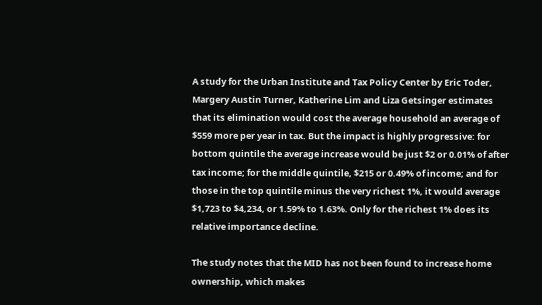A study for the Urban Institute and Tax Policy Center by Eric Toder, Margery Austin Turner, Katherine Lim and Liza Getsinger estimates that its elimination would cost the average household an average of $559 more per year in tax. But the impact is highly progressive: for bottom quintile the average increase would be just $2 or 0.01% of after tax income; for the middle quintile, $215 or 0.49% of income; and for those in the top quintile minus the very richest 1%, it would average $1,723 to $4,234, or 1.59% to 1.63%. Only for the richest 1% does its relative importance decline.

The study notes that the MID has not been found to increase home ownership, which makes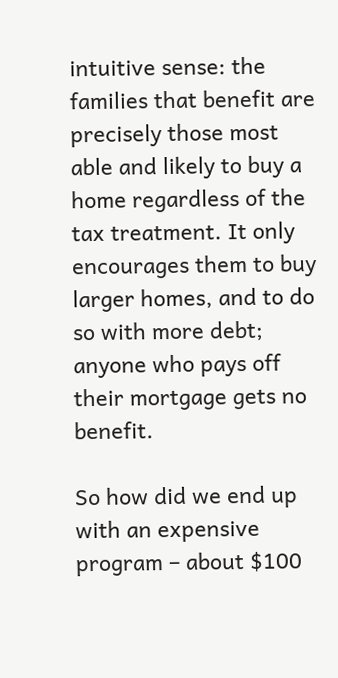intuitive sense: the families that benefit are precisely those most able and likely to buy a home regardless of the tax treatment. It only encourages them to buy larger homes, and to do so with more debt; anyone who pays off their mortgage gets no benefit.

So how did we end up with an expensive program – about $100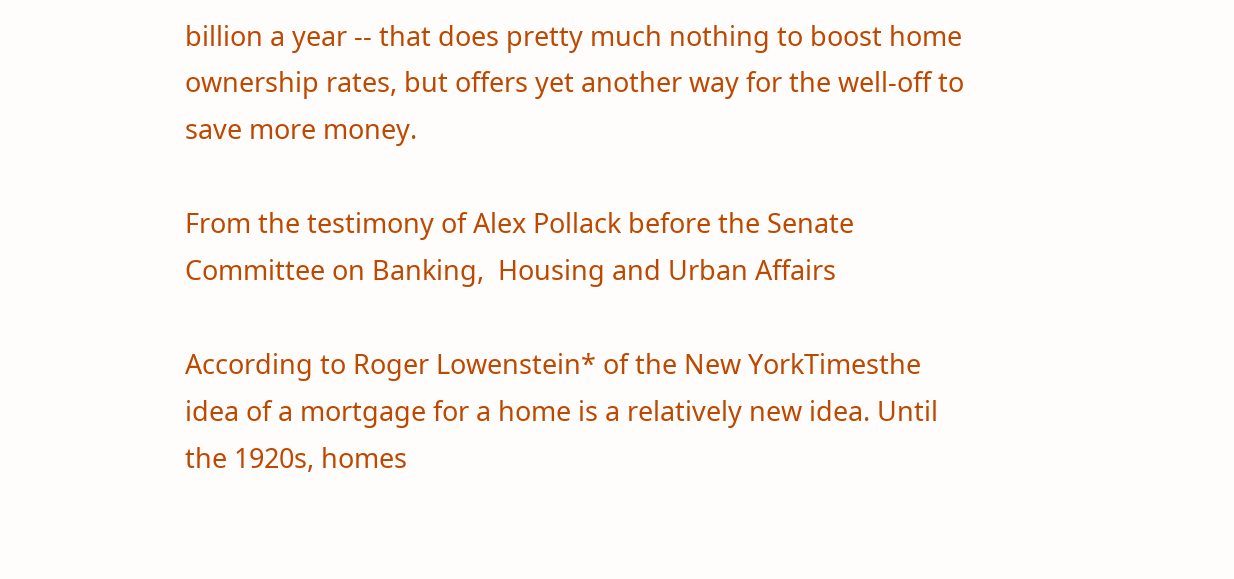billion a year -- that does pretty much nothing to boost home ownership rates, but offers yet another way for the well-off to save more money.

From the testimony of Alex Pollack before the Senate Committee on Banking,  Housing and Urban Affairs

According to Roger Lowenstein* of the New YorkTimesthe idea of a mortgage for a home is a relatively new idea. Until the 1920s, homes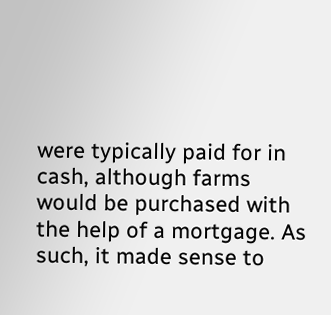were typically paid for in cash, although farms would be purchased with the help of a mortgage. As such, it made sense to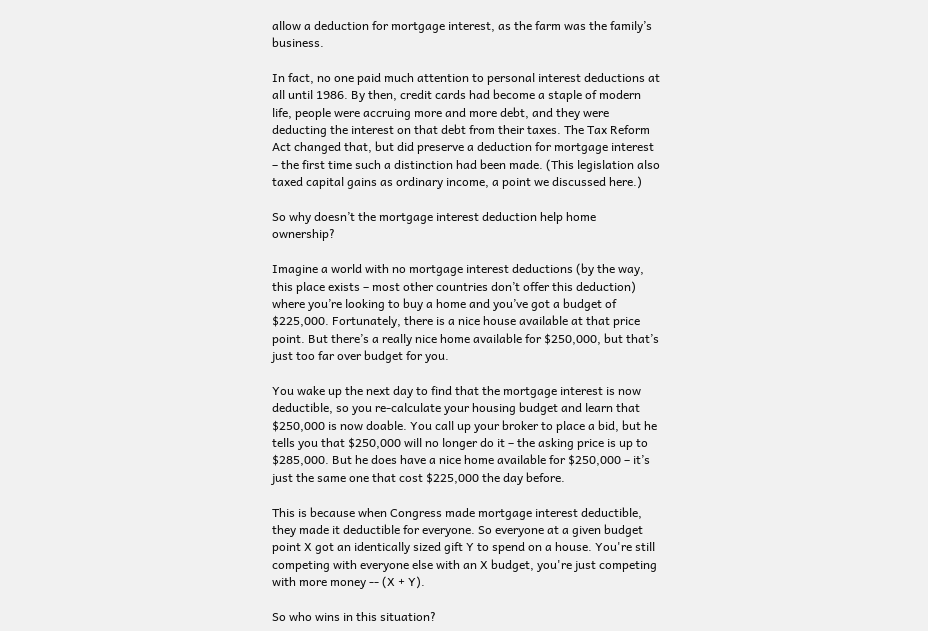allow a deduction for mortgage interest, as the farm was the family’s business.

In fact, no one paid much attention to personal interest deductions at all until 1986. By then, credit cards had become a staple of modern life, people were accruing more and more debt, and they were deducting the interest on that debt from their taxes. The Tax Reform Act changed that, but did preserve a deduction for mortgage interest – the first time such a distinction had been made. (This legislation also taxed capital gains as ordinary income, a point we discussed here.)

So why doesn’t the mortgage interest deduction help home ownership?

Imagine a world with no mortgage interest deductions (by the way, this place exists – most other countries don’t offer this deduction) where you’re looking to buy a home and you’ve got a budget of $225,000. Fortunately, there is a nice house available at that price point. But there’s a really nice home available for $250,000, but that’s just too far over budget for you.

You wake up the next day to find that the mortgage interest is now deductible, so you re-calculate your housing budget and learn that $250,000 is now doable. You call up your broker to place a bid, but he tells you that $250,000 will no longer do it – the asking price is up to $285,000. But he does have a nice home available for $250,000 – it’s just the same one that cost $225,000 the day before.

This is because when Congress made mortgage interest deductible, they made it deductible for everyone. So everyone at a given budget point X got an identically sized gift Y to spend on a house. You're still  competing with everyone else with an X budget, you're just competing with more money -- (X + Y).

So who wins in this situation?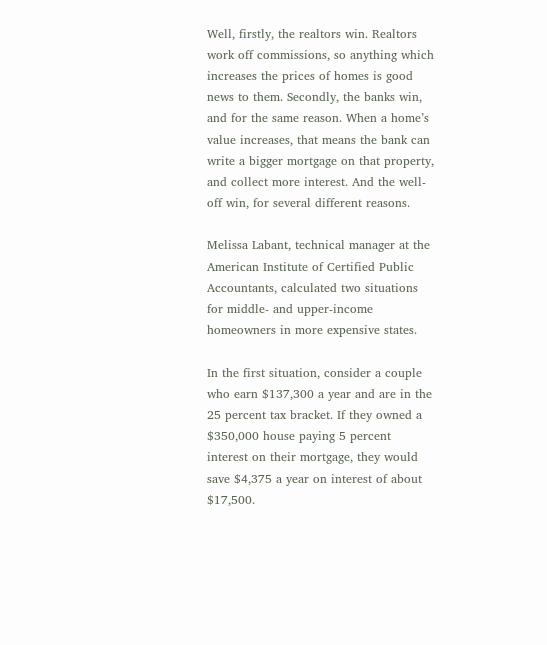Well, firstly, the realtors win. Realtors work off commissions, so anything which increases the prices of homes is good news to them. Secondly, the banks win, and for the same reason. When a home’s value increases, that means the bank can write a bigger mortgage on that property, and collect more interest. And the well-off win, for several different reasons.

Melissa Labant, technical manager at the American Institute of Certified Public Accountants, calculated two situations for middle- and upper-income homeowners in more expensive states.

In the first situation, consider a couple who earn $137,300 a year and are in the 25 percent tax bracket. If they owned a $350,000 house paying 5 percent interest on their mortgage, they would save $4,375 a year on interest of about $17,500.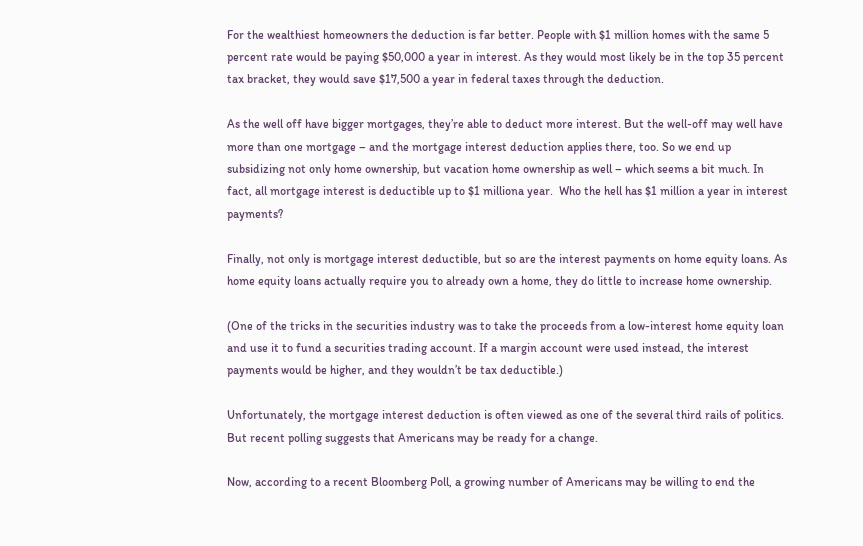For the wealthiest homeowners the deduction is far better. People with $1 million homes with the same 5 percent rate would be paying $50,000 a year in interest. As they would most likely be in the top 35 percent tax bracket, they would save $17,500 a year in federal taxes through the deduction.

As the well off have bigger mortgages, they’re able to deduct more interest. But the well-off may well have more than one mortgage – and the mortgage interest deduction applies there, too. So we end up subsidizing not only home ownership, but vacation home ownership as well – which seems a bit much. In fact, all mortgage interest is deductible up to $1 milliona year.  Who the hell has $1 million a year in interest payments?

Finally, not only is mortgage interest deductible, but so are the interest payments on home equity loans. As home equity loans actually require you to already own a home, they do little to increase home ownership.

(One of the tricks in the securities industry was to take the proceeds from a low-interest home equity loan and use it to fund a securities trading account. If a margin account were used instead, the interest payments would be higher, and they wouldn’t be tax deductible.)

Unfortunately, the mortgage interest deduction is often viewed as one of the several third rails of politics. But recent polling suggests that Americans may be ready for a change.

Now, according to a recent Bloomberg Poll, a growing number of Americans may be willing to end the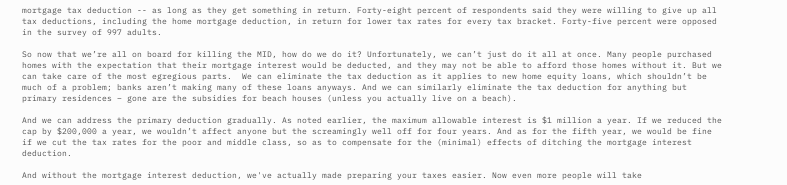mortgage tax deduction -- as long as they get something in return. Forty-eight percent of respondents said they were willing to give up all tax deductions, including the home mortgage deduction, in return for lower tax rates for every tax bracket. Forty-five percent were opposed in the survey of 997 adults.

So now that we’re all on board for killing the MID, how do we do it? Unfortunately, we can’t just do it all at once. Many people purchased homes with the expectation that their mortgage interest would be deducted, and they may not be able to afford those homes without it. But we can take care of the most egregious parts.  We can eliminate the tax deduction as it applies to new home equity loans, which shouldn’t be much of a problem; banks aren’t making many of these loans anyways. And we can similarly eliminate the tax deduction for anything but primary residences – gone are the subsidies for beach houses (unless you actually live on a beach).

And we can address the primary deduction gradually. As noted earlier, the maximum allowable interest is $1 million a year. If we reduced the cap by $200,000 a year, we wouldn’t affect anyone but the screamingly well off for four years. And as for the fifth year, we would be fine if we cut the tax rates for the poor and middle class, so as to compensate for the (minimal) effects of ditching the mortgage interest deduction.

And without the mortgage interest deduction, we've actually made preparing your taxes easier. Now even more people will take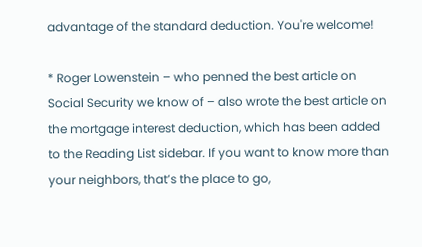advantage of the standard deduction. You're welcome!

* Roger Lowenstein – who penned the best article on Social Security we know of – also wrote the best article on the mortgage interest deduction, which has been added to the Reading List sidebar. If you want to know more than your neighbors, that’s the place to go,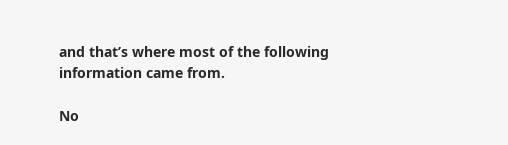and that’s where most of the following information came from.

No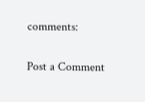comments:

Post a Comment